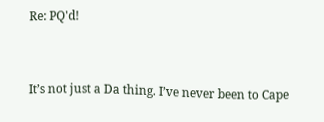Re: PQ'd!


It’s not just a Da thing. I’ve never been to Cape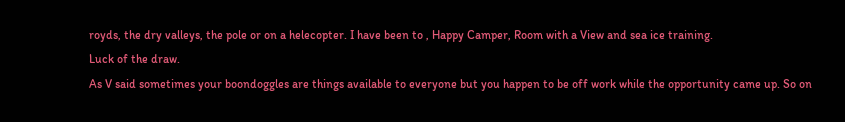royds, the dry valleys, the pole or on a helecopter. I have been to , Happy Camper, Room with a View and sea ice training.
Luck of the draw.
As V said sometimes your boondoggles are things available to everyone but you happen to be off work while the opportunity came up. So on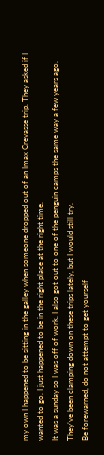my own I happened to be sitting in the galley when someone dropped out of an Imax Crevasse trip. They asked if I wanted to go. I just happened to be in the right place at the right time.
It was a sunday so I was off of work. I also got out to one of the penguin camps the same way a few years ago. They’ve been clamping down on these trips lately, but I would still try.
Be forewarned, do not attempt to get yourself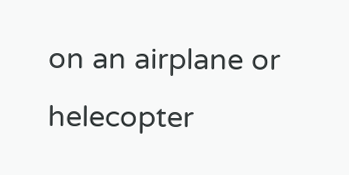on an airplane or helecopter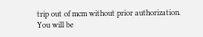trip out of mcm without prior authorization. You will be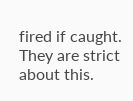fired if caught. They are strict about this.